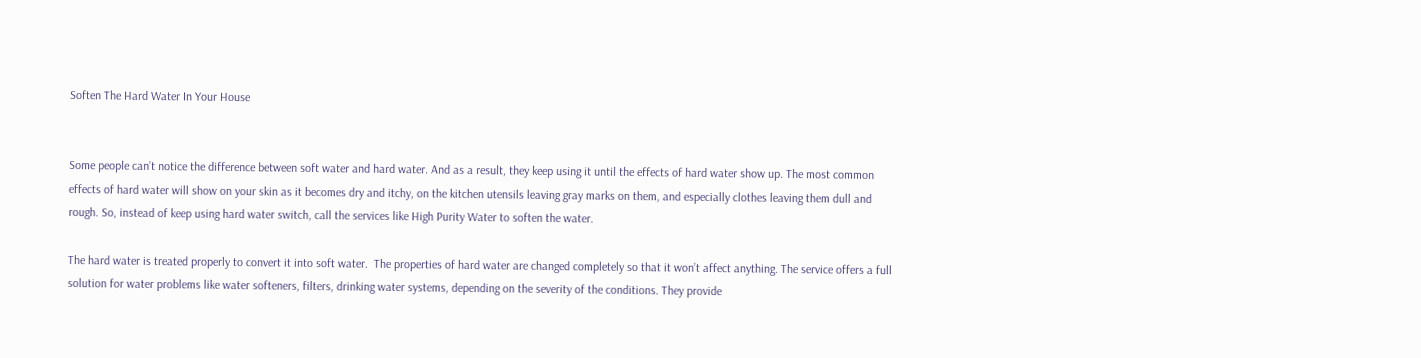Soften The Hard Water In Your House


Some people can’t notice the difference between soft water and hard water. And as a result, they keep using it until the effects of hard water show up. The most common effects of hard water will show on your skin as it becomes dry and itchy, on the kitchen utensils leaving gray marks on them, and especially clothes leaving them dull and rough. So, instead of keep using hard water switch, call the services like High Purity Water to soften the water.

The hard water is treated properly to convert it into soft water.  The properties of hard water are changed completely so that it won’t affect anything. The service offers a full solution for water problems like water softeners, filters, drinking water systems, depending on the severity of the conditions. They provide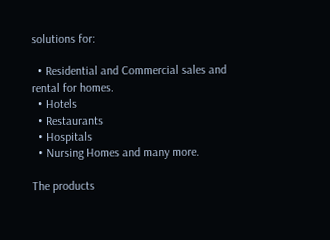solutions for:

  • Residential and Commercial sales and rental for homes.
  • Hotels
  • Restaurants
  • Hospitals
  • Nursing Homes and many more.

The products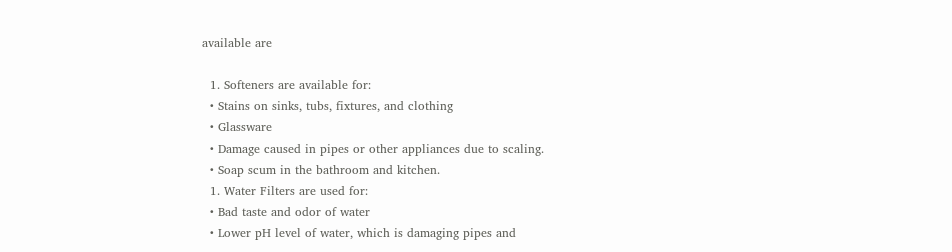available are

  1. Softeners are available for:
  • Stains on sinks, tubs, fixtures, and clothing
  • Glassware
  • Damage caused in pipes or other appliances due to scaling.
  • Soap scum in the bathroom and kitchen.
  1. Water Filters are used for:
  • Bad taste and odor of water
  • Lower pH level of water, which is damaging pipes and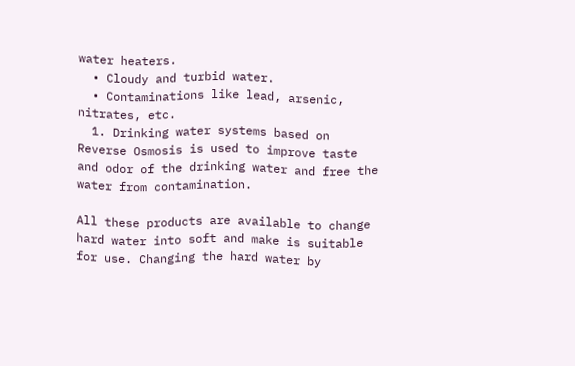water heaters.
  • Cloudy and turbid water.
  • Contaminations like lead, arsenic, nitrates, etc.
  1. Drinking water systems based on Reverse Osmosis is used to improve taste and odor of the drinking water and free the water from contamination.

All these products are available to change hard water into soft and make is suitable for use. Changing the hard water by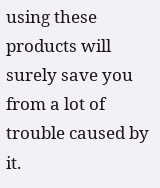using these products will surely save you from a lot of trouble caused by it.